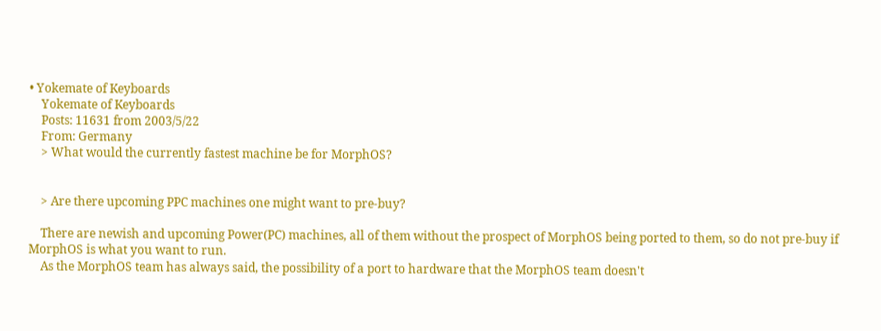• Yokemate of Keyboards
    Yokemate of Keyboards
    Posts: 11631 from 2003/5/22
    From: Germany
    > What would the currently fastest machine be for MorphOS?


    > Are there upcoming PPC machines one might want to pre-buy?

    There are newish and upcoming Power(PC) machines, all of them without the prospect of MorphOS being ported to them, so do not pre-buy if MorphOS is what you want to run.
    As the MorphOS team has always said, the possibility of a port to hardware that the MorphOS team doesn't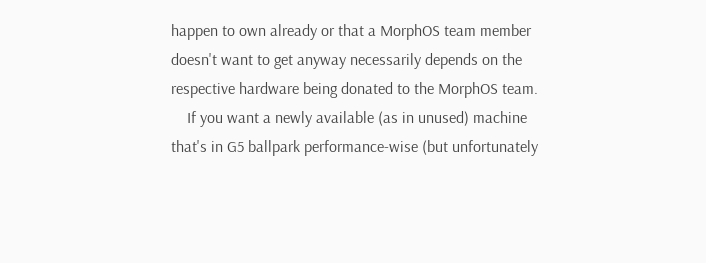happen to own already or that a MorphOS team member doesn't want to get anyway necessarily depends on the respective hardware being donated to the MorphOS team.
    If you want a newly available (as in unused) machine that's in G5 ballpark performance-wise (but unfortunately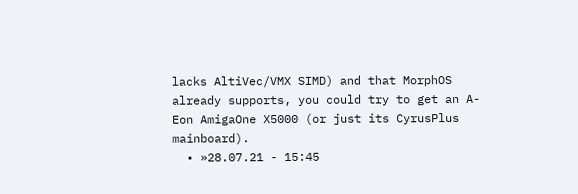lacks AltiVec/VMX SIMD) and that MorphOS already supports, you could try to get an A-Eon AmigaOne X5000 (or just its CyrusPlus mainboard).
  • »28.07.21 - 15:45